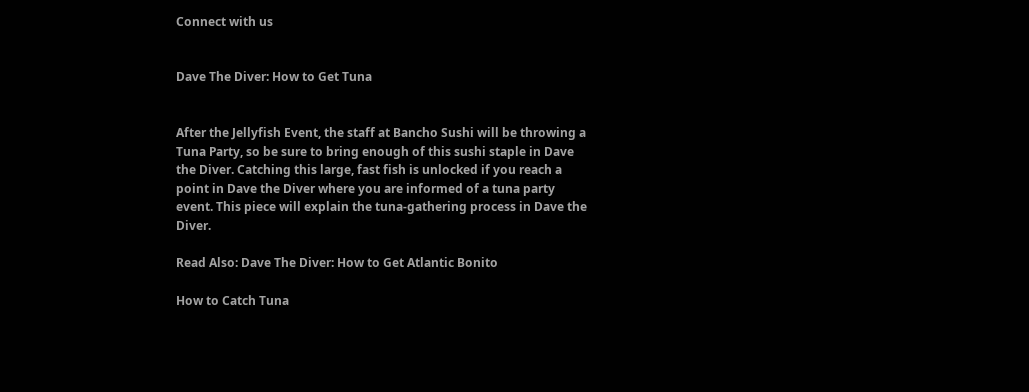Connect with us


Dave The Diver: How to Get Tuna


After the Jellyfish Event, the staff at Bancho Sushi will be throwing a Tuna Party, so be sure to bring enough of this sushi staple in Dave the Diver. Catching this large, fast fish is unlocked if you reach a point in Dave the Diver where you are informed of a tuna party event. This piece will explain the tuna-gathering process in Dave the Diver.

Read Also: Dave The Diver: How to Get Atlantic Bonito

How to Catch Tuna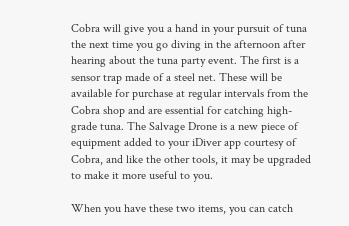Cobra will give you a hand in your pursuit of tuna the next time you go diving in the afternoon after hearing about the tuna party event. The first is a sensor trap made of a steel net. These will be available for purchase at regular intervals from the Cobra shop and are essential for catching high-grade tuna. The Salvage Drone is a new piece of equipment added to your iDiver app courtesy of Cobra, and like the other tools, it may be upgraded to make it more useful to you.

When you have these two items, you can catch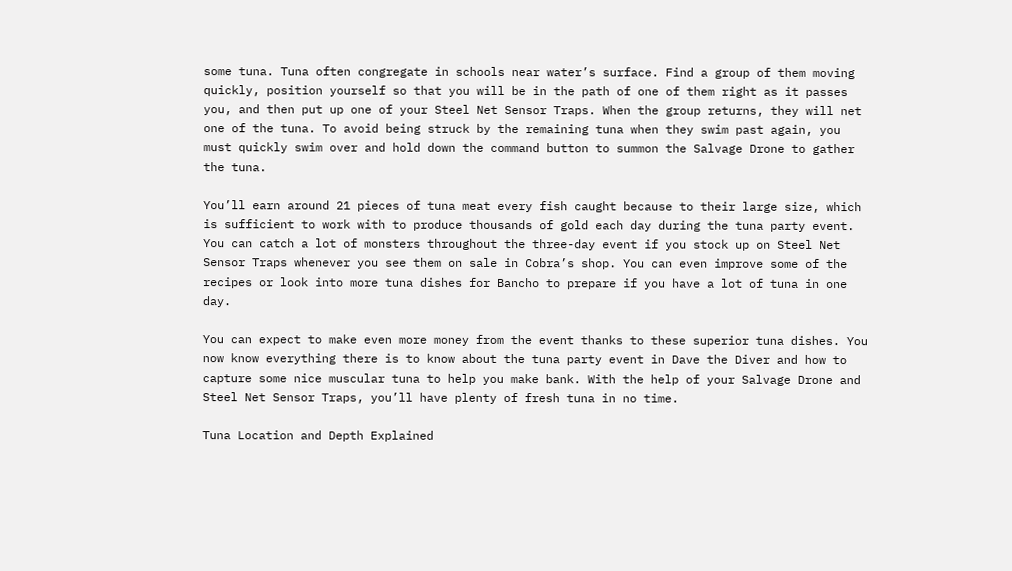some tuna. Tuna often congregate in schools near water’s surface. Find a group of them moving quickly, position yourself so that you will be in the path of one of them right as it passes you, and then put up one of your Steel Net Sensor Traps. When the group returns, they will net one of the tuna. To avoid being struck by the remaining tuna when they swim past again, you must quickly swim over and hold down the command button to summon the Salvage Drone to gather the tuna.

You’ll earn around 21 pieces of tuna meat every fish caught because to their large size, which is sufficient to work with to produce thousands of gold each day during the tuna party event. You can catch a lot of monsters throughout the three-day event if you stock up on Steel Net Sensor Traps whenever you see them on sale in Cobra’s shop. You can even improve some of the recipes or look into more tuna dishes for Bancho to prepare if you have a lot of tuna in one day.

You can expect to make even more money from the event thanks to these superior tuna dishes. You now know everything there is to know about the tuna party event in Dave the Diver and how to capture some nice muscular tuna to help you make bank. With the help of your Salvage Drone and Steel Net Sensor Traps, you’ll have plenty of fresh tuna in no time.

Tuna Location and Depth Explained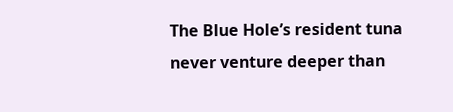The Blue Hole’s resident tuna never venture deeper than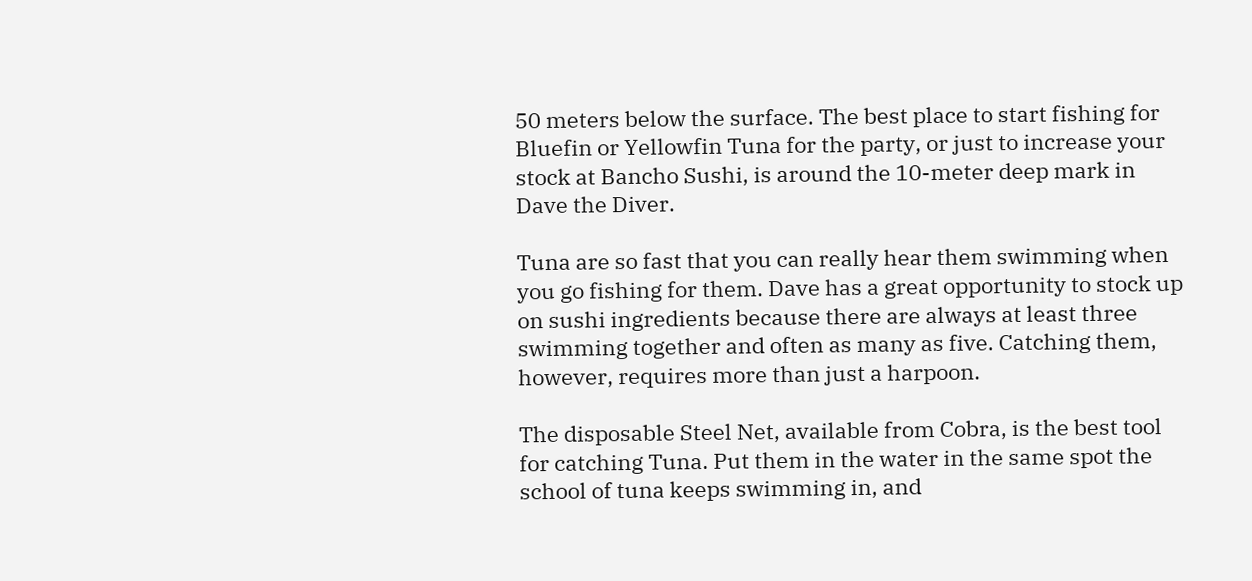50 meters below the surface. The best place to start fishing for Bluefin or Yellowfin Tuna for the party, or just to increase your stock at Bancho Sushi, is around the 10-meter deep mark in Dave the Diver.

Tuna are so fast that you can really hear them swimming when you go fishing for them. Dave has a great opportunity to stock up on sushi ingredients because there are always at least three swimming together and often as many as five. Catching them, however, requires more than just a harpoon.

The disposable Steel Net, available from Cobra, is the best tool for catching Tuna. Put them in the water in the same spot the school of tuna keeps swimming in, and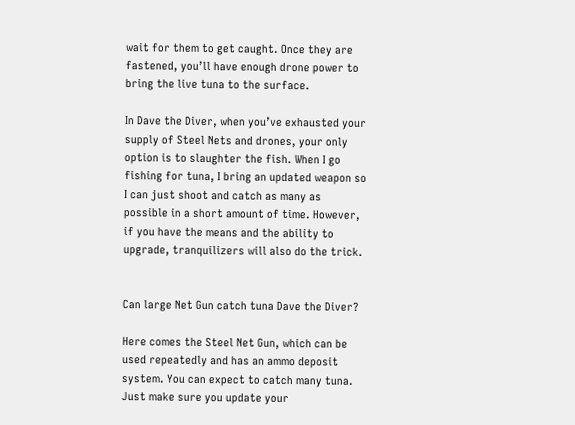wait for them to get caught. Once they are fastened, you’ll have enough drone power to bring the live tuna to the surface.

In Dave the Diver, when you’ve exhausted your supply of Steel Nets and drones, your only option is to slaughter the fish. When I go fishing for tuna, I bring an updated weapon so I can just shoot and catch as many as possible in a short amount of time. However, if you have the means and the ability to upgrade, tranquilizers will also do the trick.


Can large Net Gun catch tuna Dave the Diver?

Here comes the Steel Net Gun, which can be used repeatedly and has an ammo deposit system. You can expect to catch many tuna. Just make sure you update your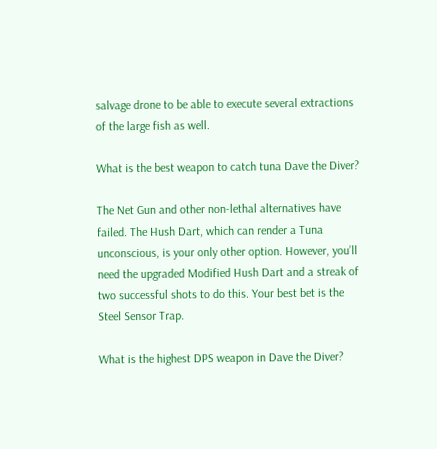salvage drone to be able to execute several extractions of the large fish as well.

What is the best weapon to catch tuna Dave the Diver?

The Net Gun and other non-lethal alternatives have failed. The Hush Dart, which can render a Tuna unconscious, is your only other option. However, you’ll need the upgraded Modified Hush Dart and a streak of two successful shots to do this. Your best bet is the Steel Sensor Trap.

What is the highest DPS weapon in Dave the Diver?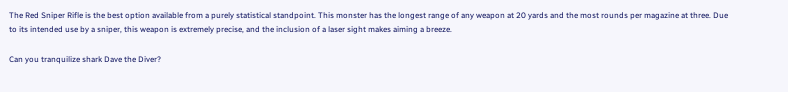The Red Sniper Rifle is the best option available from a purely statistical standpoint. This monster has the longest range of any weapon at 20 yards and the most rounds per magazine at three. Due to its intended use by a sniper, this weapon is extremely precise, and the inclusion of a laser sight makes aiming a breeze.

Can you tranquilize shark Dave the Diver?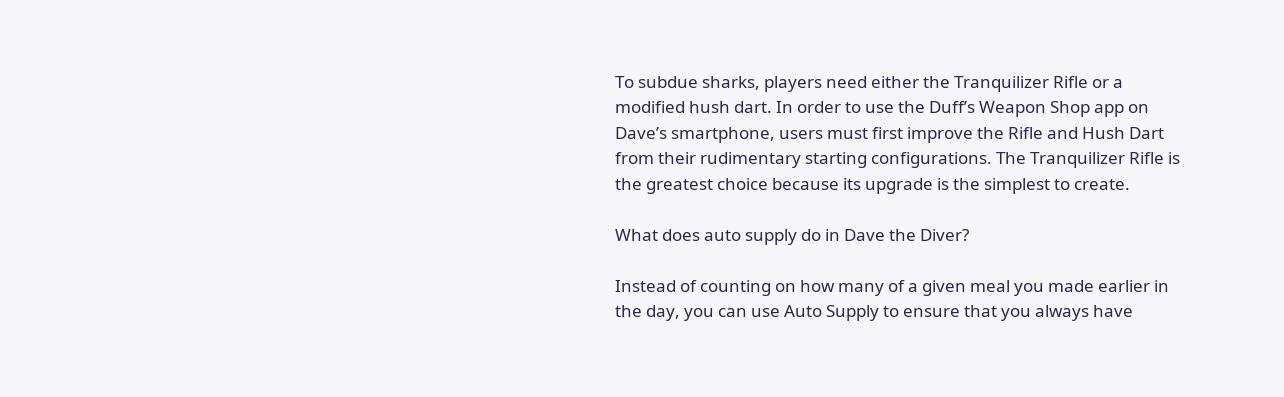To subdue sharks, players need either the Tranquilizer Rifle or a modified hush dart. In order to use the Duff’s Weapon Shop app on Dave’s smartphone, users must first improve the Rifle and Hush Dart from their rudimentary starting configurations. The Tranquilizer Rifle is the greatest choice because its upgrade is the simplest to create.

What does auto supply do in Dave the Diver?

Instead of counting on how many of a given meal you made earlier in the day, you can use Auto Supply to ensure that you always have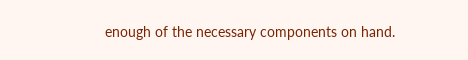enough of the necessary components on hand.